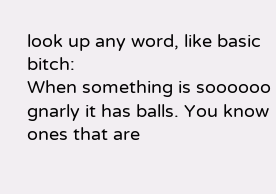look up any word, like basic bitch:
When something is soooooo gnarly it has balls. You know ones that are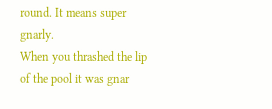round. It means super gnarly.
When you thrashed the lip of the pool it was gnar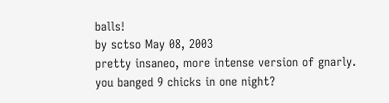balls!
by sctso May 08, 2003
pretty insaneo, more intense version of gnarly.
you banged 9 chicks in one night?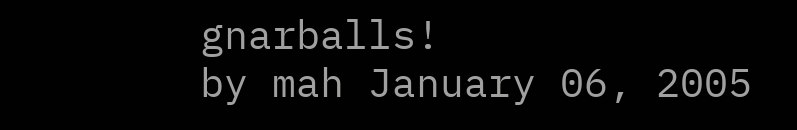gnarballs!
by mah January 06, 2005